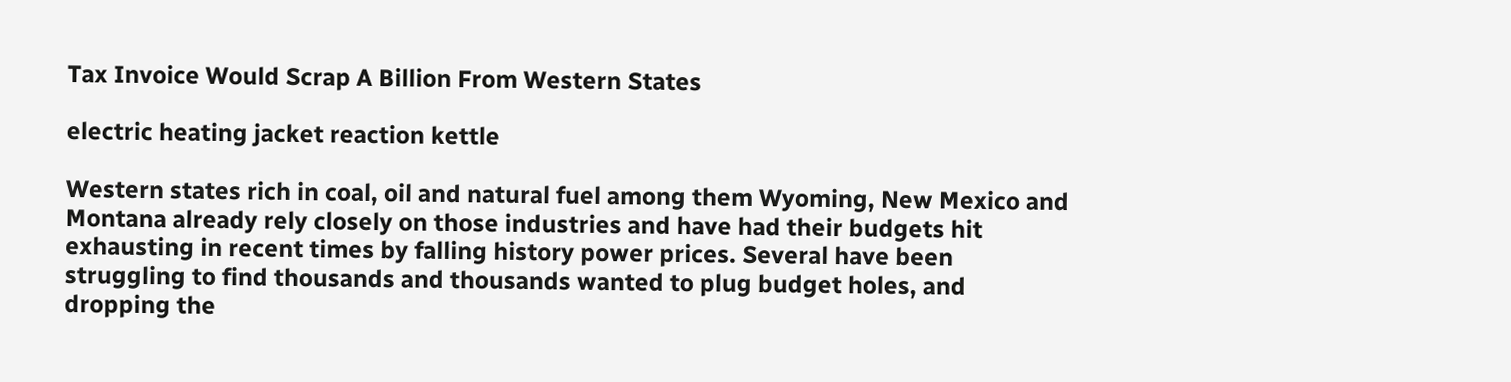Tax Invoice Would Scrap A Billion From Western States

electric heating jacket reaction kettle

Western states rich in coal, oil and natural fuel among them Wyoming, New Mexico and Montana already rely closely on those industries and have had their budgets hit exhausting in recent times by falling history power prices. Several have been struggling to find thousands and thousands wanted to plug budget holes, and dropping the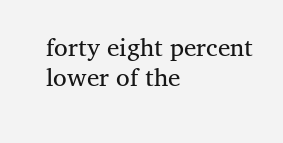forty eight percent lower of the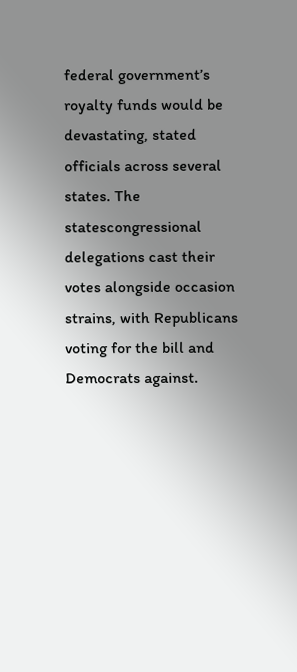federal government’s royalty funds would be devastating, stated officials across several states. The statescongressional delegations cast their votes alongside occasion strains, with Republicans voting for the bill and Democrats against.